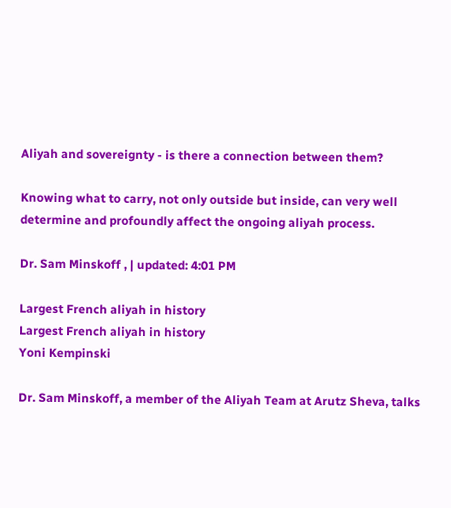Aliyah and sovereignty - is there a connection between them?

Knowing what to carry, not only outside but inside, can very well determine and profoundly affect the ongoing aliyah process.

Dr. Sam Minskoff , | updated: 4:01 PM

Largest French aliyah in history
Largest French aliyah in history
Yoni Kempinski

Dr. Sam Minskoff, a member of the Aliyah Team at Arutz Sheva, talks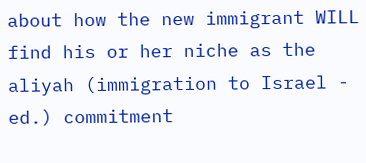about how the new immigrant WILL find his or her niche as the aliyah (immigration to Israel - ed.) commitment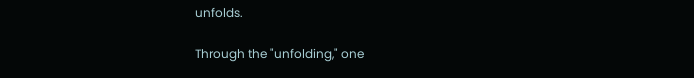unfolds.

Through the "unfolding," one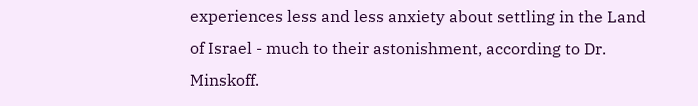experiences less and less anxiety about settling in the Land of Israel - much to their astonishment, according to Dr. Minskoff.